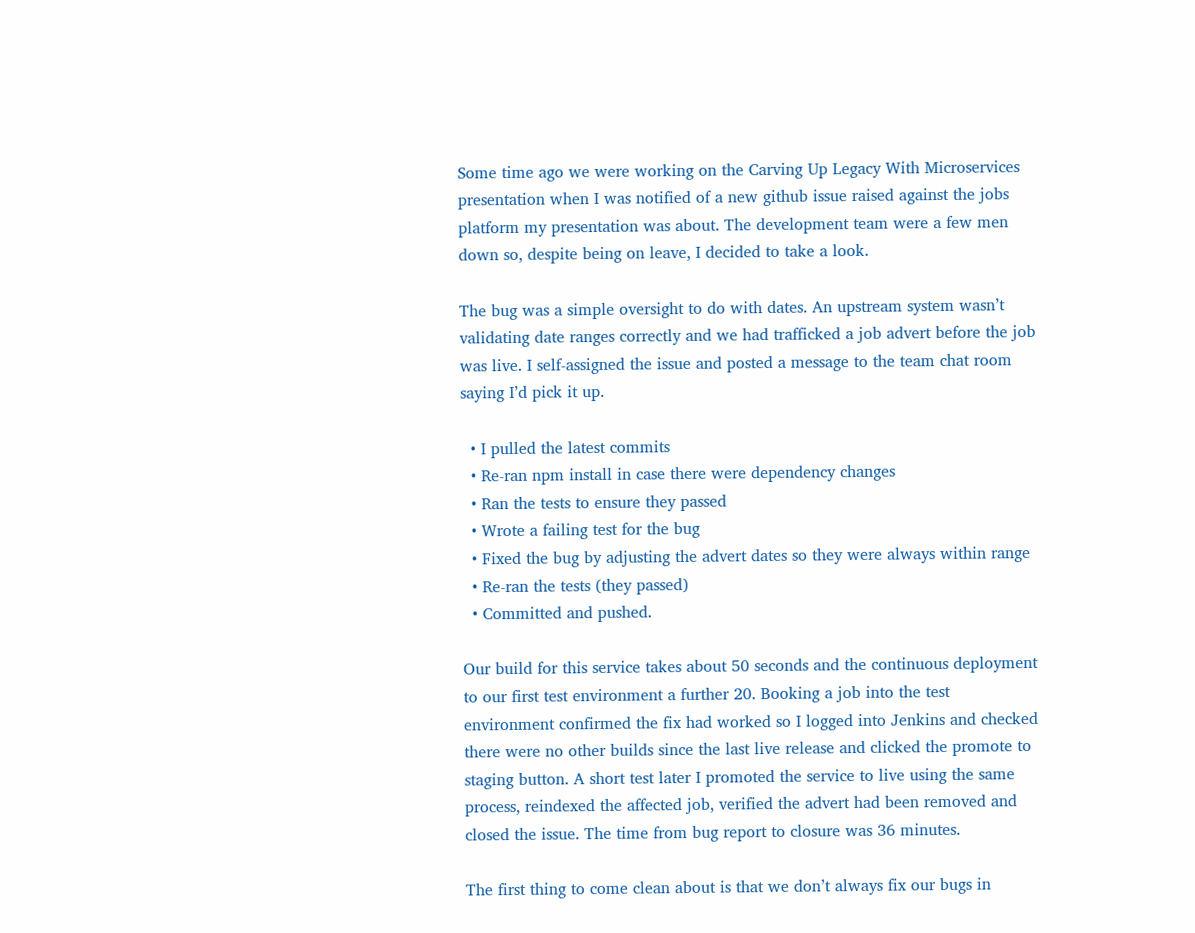Some time ago we were working on the Carving Up Legacy With Microservices presentation when I was notified of a new github issue raised against the jobs platform my presentation was about. The development team were a few men down so, despite being on leave, I decided to take a look.

The bug was a simple oversight to do with dates. An upstream system wasn’t validating date ranges correctly and we had trafficked a job advert before the job was live. I self-assigned the issue and posted a message to the team chat room saying I’d pick it up.

  • I pulled the latest commits
  • Re-ran npm install in case there were dependency changes
  • Ran the tests to ensure they passed
  • Wrote a failing test for the bug
  • Fixed the bug by adjusting the advert dates so they were always within range
  • Re-ran the tests (they passed)
  • Committed and pushed.

Our build for this service takes about 50 seconds and the continuous deployment to our first test environment a further 20. Booking a job into the test environment confirmed the fix had worked so I logged into Jenkins and checked there were no other builds since the last live release and clicked the promote to staging button. A short test later I promoted the service to live using the same process, reindexed the affected job, verified the advert had been removed and closed the issue. The time from bug report to closure was 36 minutes.

The first thing to come clean about is that we don’t always fix our bugs in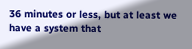36 minutes or less, but at least we have a system that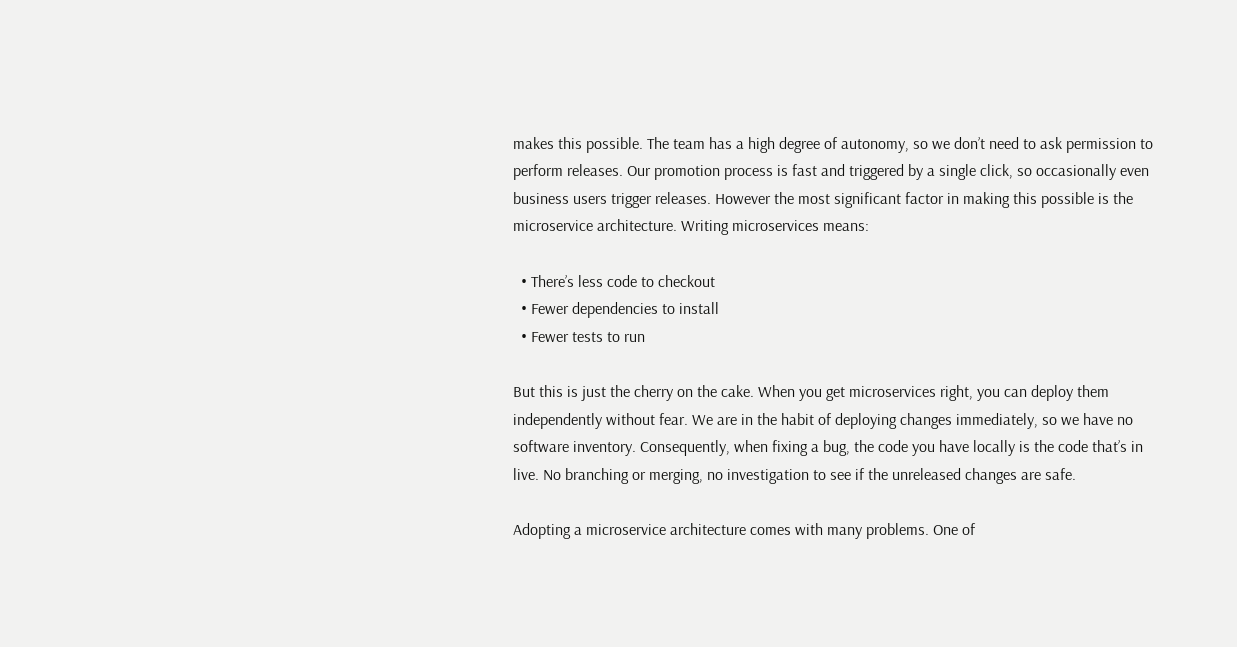makes this possible. The team has a high degree of autonomy, so we don’t need to ask permission to perform releases. Our promotion process is fast and triggered by a single click, so occasionally even business users trigger releases. However the most significant factor in making this possible is the microservice architecture. Writing microservices means:

  • There’s less code to checkout
  • Fewer dependencies to install
  • Fewer tests to run

But this is just the cherry on the cake. When you get microservices right, you can deploy them independently without fear. We are in the habit of deploying changes immediately, so we have no software inventory. Consequently, when fixing a bug, the code you have locally is the code that’s in live. No branching or merging, no investigation to see if the unreleased changes are safe.

Adopting a microservice architecture comes with many problems. One of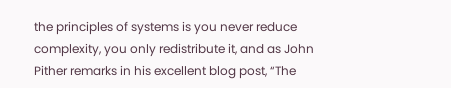the principles of systems is you never reduce complexity, you only redistribute it, and as John Pither remarks in his excellent blog post, “The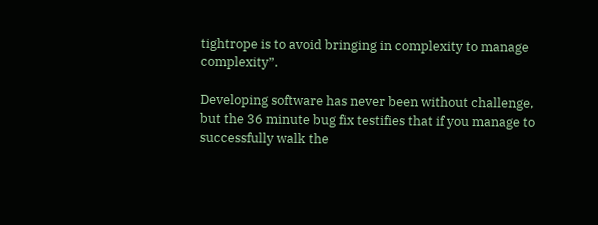tightrope is to avoid bringing in complexity to manage complexity”.

Developing software has never been without challenge, but the 36 minute bug fix testifies that if you manage to successfully walk the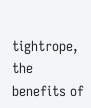tightrope, the benefits of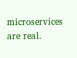microservices are real.